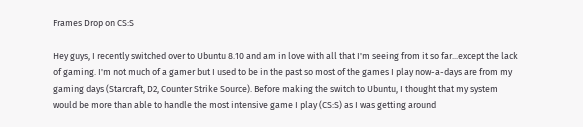Frames Drop on CS:S

Hey guys, I recently switched over to Ubuntu 8.10 and am in love with all that I'm seeing from it so far...except the lack of gaming. I'm not much of a gamer but I used to be in the past so most of the games I play now-a-days are from my gaming days (Starcraft, D2, Counter Strike Source). Before making the switch to Ubuntu, I thought that my system would be more than able to handle the most intensive game I play (CS:S) as I was getting around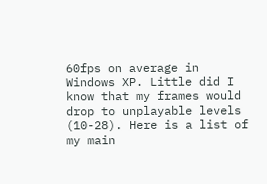60fps on average in Windows XP. Little did I know that my frames would drop to unplayable levels (10-28). Here is a list of my main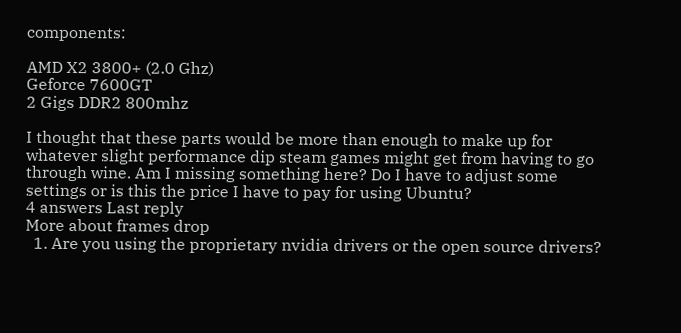components:

AMD X2 3800+ (2.0 Ghz)
Geforce 7600GT
2 Gigs DDR2 800mhz

I thought that these parts would be more than enough to make up for whatever slight performance dip steam games might get from having to go through wine. Am I missing something here? Do I have to adjust some settings or is this the price I have to pay for using Ubuntu?
4 answers Last reply
More about frames drop
  1. Are you using the proprietary nvidia drivers or the open source drivers?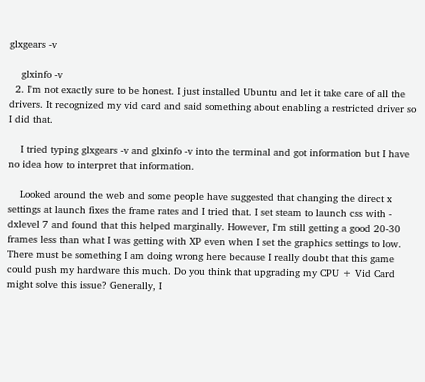glxgears -v

    glxinfo -v
  2. I'm not exactly sure to be honest. I just installed Ubuntu and let it take care of all the drivers. It recognized my vid card and said something about enabling a restricted driver so I did that.

    I tried typing glxgears -v and glxinfo -v into the terminal and got information but I have no idea how to interpret that information.

    Looked around the web and some people have suggested that changing the direct x settings at launch fixes the frame rates and I tried that. I set steam to launch css with - dxlevel 7 and found that this helped marginally. However, I'm still getting a good 20-30 frames less than what I was getting with XP even when I set the graphics settings to low. There must be something I am doing wrong here because I really doubt that this game could push my hardware this much. Do you think that upgrading my CPU + Vid Card might solve this issue? Generally, I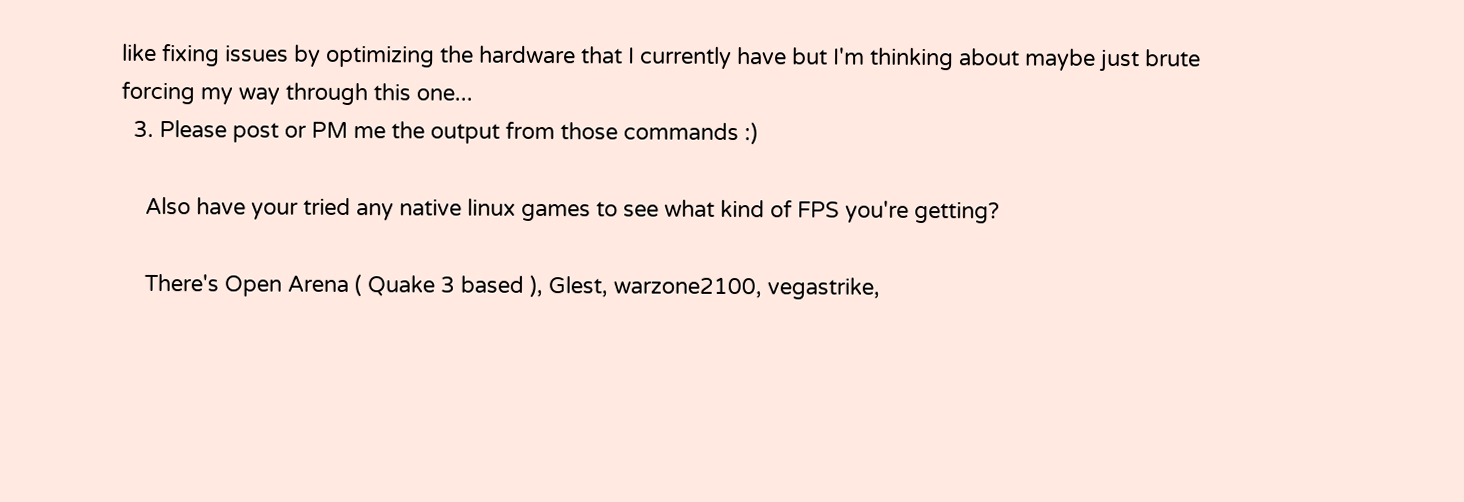like fixing issues by optimizing the hardware that I currently have but I'm thinking about maybe just brute forcing my way through this one...
  3. Please post or PM me the output from those commands :)

    Also have your tried any native linux games to see what kind of FPS you're getting?

    There's Open Arena ( Quake 3 based ), Glest, warzone2100, vegastrike,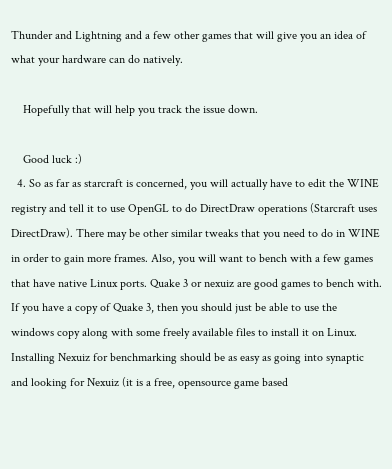Thunder and Lightning and a few other games that will give you an idea of what your hardware can do natively.

    Hopefully that will help you track the issue down.

    Good luck :)
  4. So as far as starcraft is concerned, you will actually have to edit the WINE registry and tell it to use OpenGL to do DirectDraw operations (Starcraft uses DirectDraw). There may be other similar tweaks that you need to do in WINE in order to gain more frames. Also, you will want to bench with a few games that have native Linux ports. Quake 3 or nexuiz are good games to bench with. If you have a copy of Quake 3, then you should just be able to use the windows copy along with some freely available files to install it on Linux. Installing Nexuiz for benchmarking should be as easy as going into synaptic and looking for Nexuiz (it is a free, opensource game based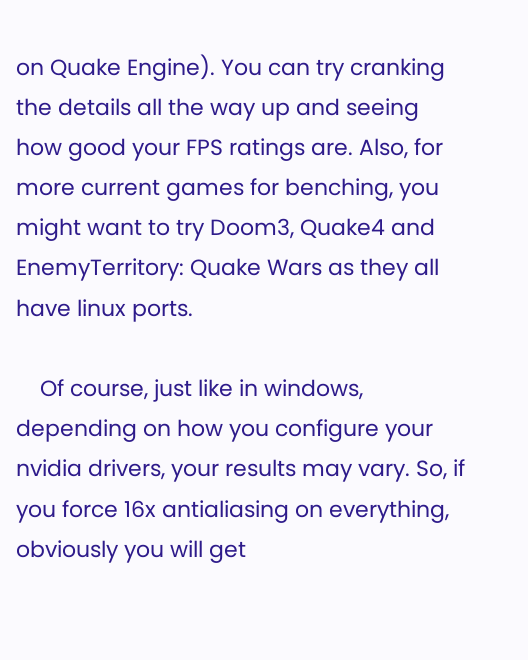on Quake Engine). You can try cranking the details all the way up and seeing how good your FPS ratings are. Also, for more current games for benching, you might want to try Doom3, Quake4 and EnemyTerritory: Quake Wars as they all have linux ports.

    Of course, just like in windows, depending on how you configure your nvidia drivers, your results may vary. So, if you force 16x antialiasing on everything, obviously you will get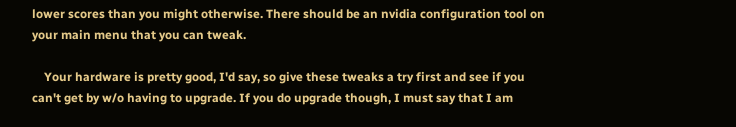lower scores than you might otherwise. There should be an nvidia configuration tool on your main menu that you can tweak.

    Your hardware is pretty good, I'd say, so give these tweaks a try first and see if you can't get by w/o having to upgrade. If you do upgrade though, I must say that I am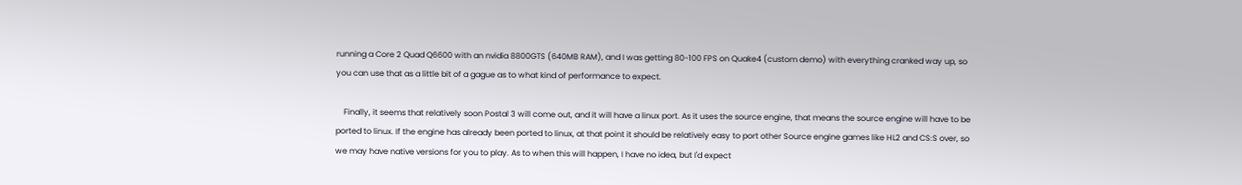running a Core 2 Quad Q6600 with an nvidia 8800GTS (640MB RAM), and I was getting 80-100 FPS on Quake4 (custom demo) with everything cranked way up, so you can use that as a little bit of a gague as to what kind of performance to expect.

    Finally, it seems that relatively soon Postal 3 will come out, and it will have a linux port. As it uses the source engine, that means the source engine will have to be ported to linux. If the engine has already been ported to linux, at that point it should be relatively easy to port other Source engine games like HL2 and CS:S over, so we may have native versions for you to play. As to when this will happen, I have no idea, but I'd expect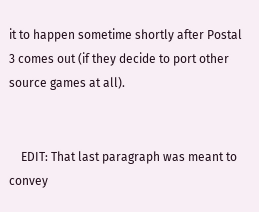it to happen sometime shortly after Postal 3 comes out (if they decide to port other source games at all).


    EDIT: That last paragraph was meant to convey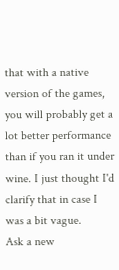that with a native version of the games, you will probably get a lot better performance than if you ran it under wine. I just thought I'd clarify that in case I was a bit vague.
Ask a new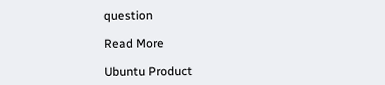question

Read More

Ubuntu Product